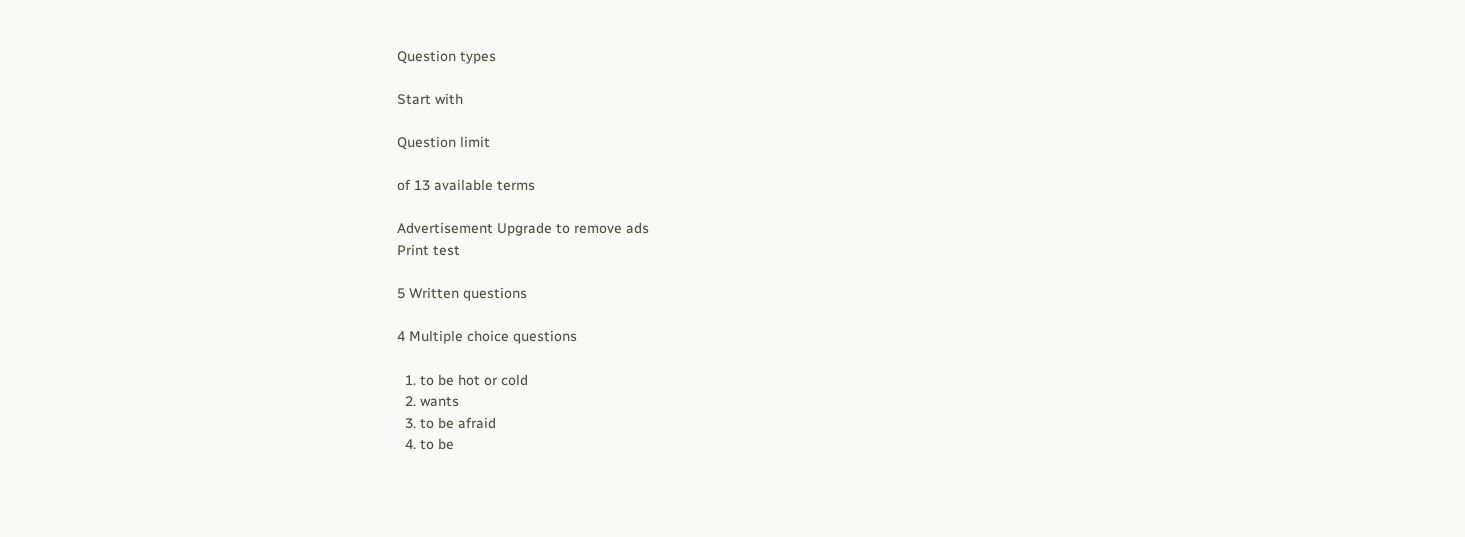Question types

Start with

Question limit

of 13 available terms

Advertisement Upgrade to remove ads
Print test

5 Written questions

4 Multiple choice questions

  1. to be hot or cold
  2. wants
  3. to be afraid
  4. to be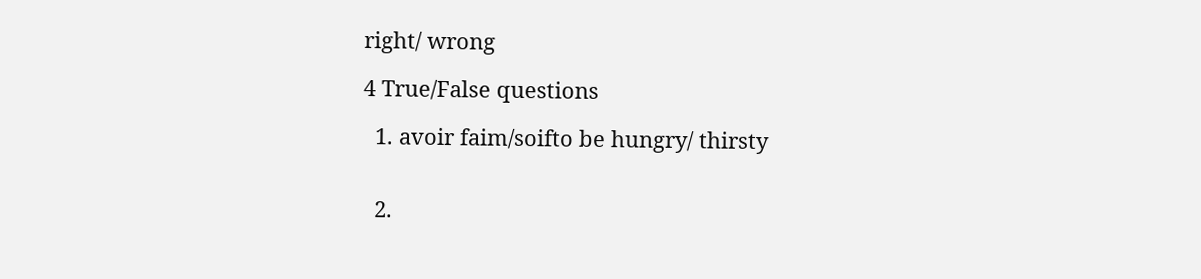right/ wrong

4 True/False questions

  1. avoir faim/soifto be hungry/ thirsty


  2.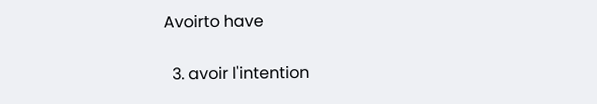Avoirto have


  3. avoir l'intention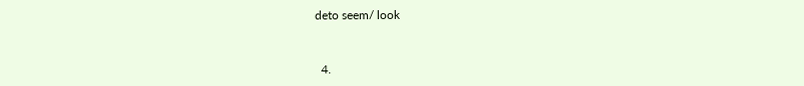deto seem/ look


  4.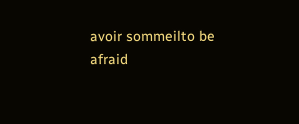avoir sommeilto be afraid